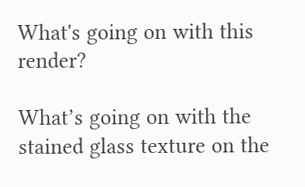What's going on with this render?

What’s going on with the stained glass texture on the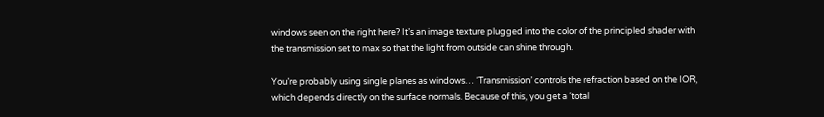windows seen on the right here? It’s an image texture plugged into the color of the principled shader with the transmission set to max so that the light from outside can shine through.

You’re probably using single planes as windows… ‘Transmission’ controls the refraction based on the IOR, which depends directly on the surface normals. Because of this, you get a ‘total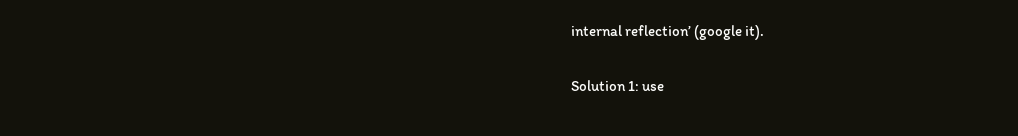internal reflection’ (google it).

Solution 1: use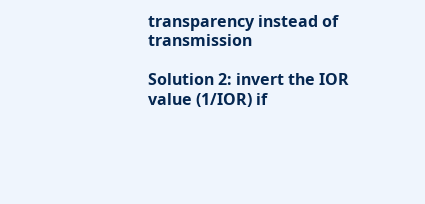transparency instead of transmission

Solution 2: invert the IOR value (1/IOR) if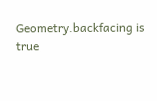Geometry.backfacing is true